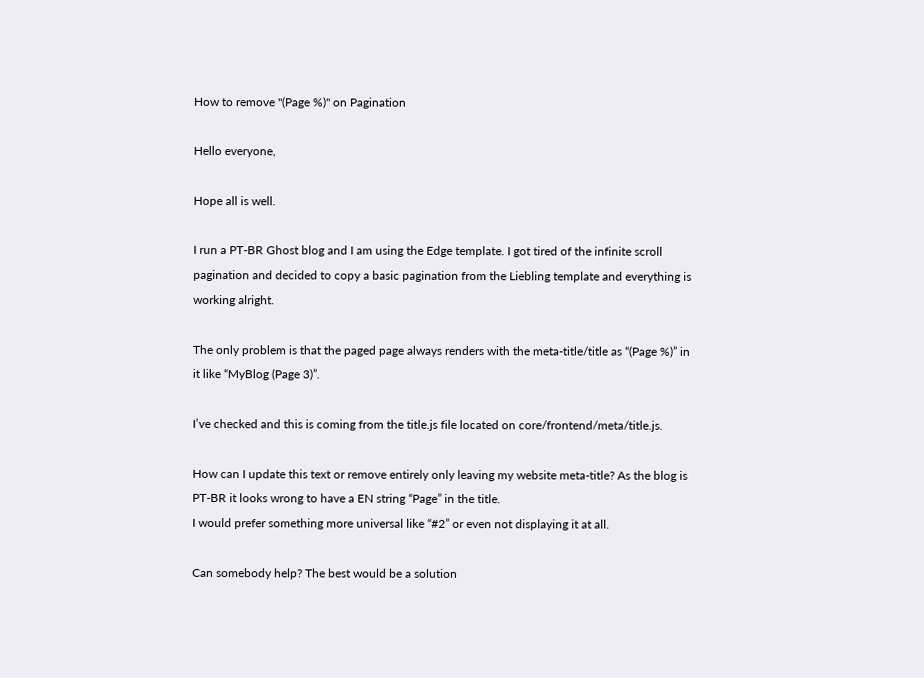How to remove "(Page %)" on Pagination

Hello everyone,

Hope all is well.

I run a PT-BR Ghost blog and I am using the Edge template. I got tired of the infinite scroll pagination and decided to copy a basic pagination from the Liebling template and everything is working alright.

The only problem is that the paged page always renders with the meta-title/title as “(Page %)” in it like “MyBlog (Page 3)”.

I’ve checked and this is coming from the title.js file located on core/frontend/meta/title.js.

How can I update this text or remove entirely only leaving my website meta-title? As the blog is PT-BR it looks wrong to have a EN string “Page” in the title.
I would prefer something more universal like “#2” or even not displaying it at all.

Can somebody help? The best would be a solution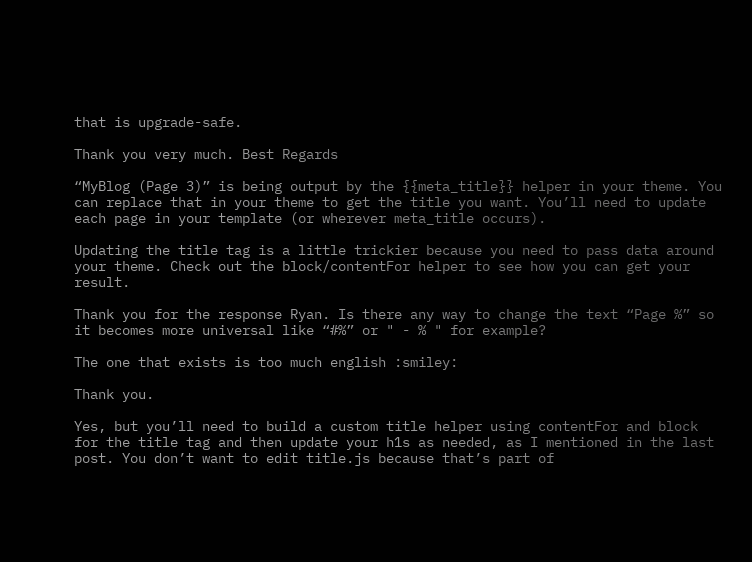that is upgrade-safe.

Thank you very much. Best Regards

“MyBlog (Page 3)” is being output by the {{meta_title}} helper in your theme. You can replace that in your theme to get the title you want. You’ll need to update each page in your template (or wherever meta_title occurs).

Updating the title tag is a little trickier because you need to pass data around your theme. Check out the block/contentFor helper to see how you can get your result.

Thank you for the response Ryan. Is there any way to change the text “Page %” so it becomes more universal like “#%” or " - % " for example?

The one that exists is too much english :smiley:

Thank you.

Yes, but you’ll need to build a custom title helper using contentFor and block for the title tag and then update your h1s as needed, as I mentioned in the last post. You don’t want to edit title.js because that’s part of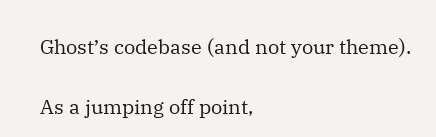Ghost’s codebase (and not your theme).

As a jumping off point,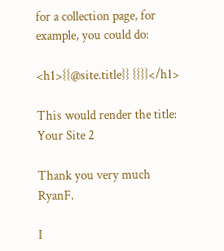for a collection page, for example, you could do:

<h1>{{@site.title}} {{}}</h1>

This would render the title: Your Site 2

Thank you very much RyanF.

I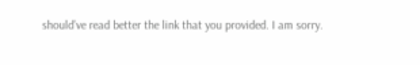should’ve read better the link that you provided. I am sorry.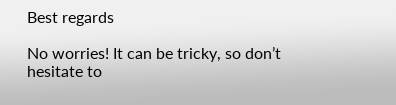Best regards

No worries! It can be tricky, so don’t hesitate to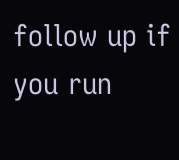follow up if you run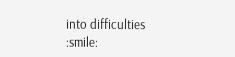into difficulties :smile: